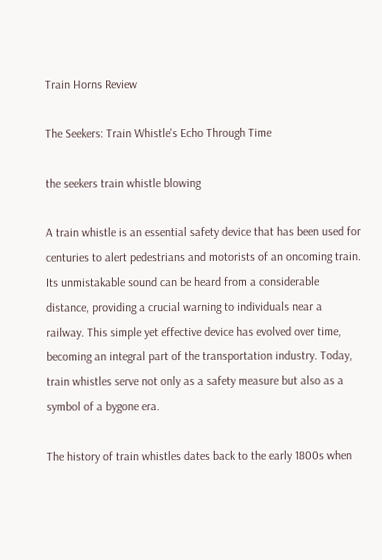Train Horns Review

The Seekers: Train Whistle's Echo Through Time

the seekers train whistle blowing

A train whistle is an essential safety device that has been used for centuries to alert pedestrians and motorists of an oncoming train. Its unmistakable sound can be heard from a considerable distance, providing a crucial warning to individuals near a railway. This simple yet effective device has evolved over time, becoming an integral part of the transportation industry. Today, train whistles serve not only as a safety measure but also as a symbol of a bygone era.

The history of train whistles dates back to the early 1800s when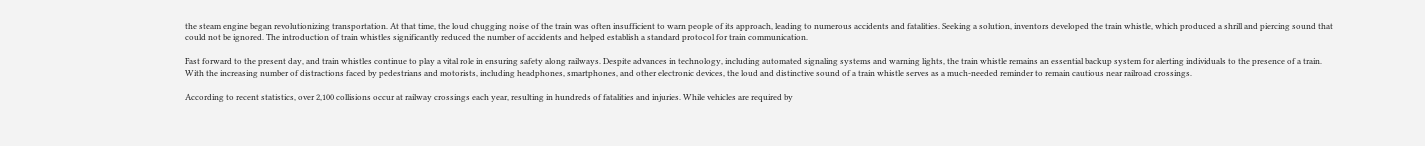the steam engine began revolutionizing transportation. At that time, the loud chugging noise of the train was often insufficient to warn people of its approach, leading to numerous accidents and fatalities. Seeking a solution, inventors developed the train whistle, which produced a shrill and piercing sound that could not be ignored. The introduction of train whistles significantly reduced the number of accidents and helped establish a standard protocol for train communication.

Fast forward to the present day, and train whistles continue to play a vital role in ensuring safety along railways. Despite advances in technology, including automated signaling systems and warning lights, the train whistle remains an essential backup system for alerting individuals to the presence of a train. With the increasing number of distractions faced by pedestrians and motorists, including headphones, smartphones, and other electronic devices, the loud and distinctive sound of a train whistle serves as a much-needed reminder to remain cautious near railroad crossings.

According to recent statistics, over 2,100 collisions occur at railway crossings each year, resulting in hundreds of fatalities and injuries. While vehicles are required by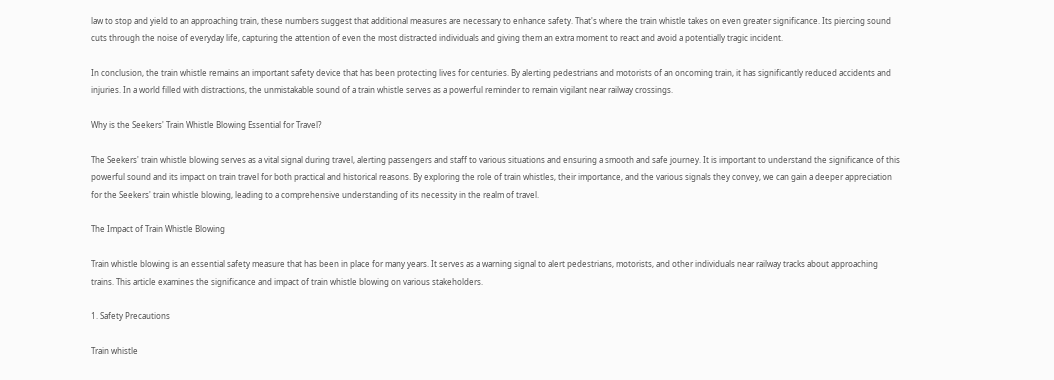law to stop and yield to an approaching train, these numbers suggest that additional measures are necessary to enhance safety. That's where the train whistle takes on even greater significance. Its piercing sound cuts through the noise of everyday life, capturing the attention of even the most distracted individuals and giving them an extra moment to react and avoid a potentially tragic incident.

In conclusion, the train whistle remains an important safety device that has been protecting lives for centuries. By alerting pedestrians and motorists of an oncoming train, it has significantly reduced accidents and injuries. In a world filled with distractions, the unmistakable sound of a train whistle serves as a powerful reminder to remain vigilant near railway crossings.

Why is the Seekers' Train Whistle Blowing Essential for Travel?

The Seekers' train whistle blowing serves as a vital signal during travel, alerting passengers and staff to various situations and ensuring a smooth and safe journey. It is important to understand the significance of this powerful sound and its impact on train travel for both practical and historical reasons. By exploring the role of train whistles, their importance, and the various signals they convey, we can gain a deeper appreciation for the Seekers' train whistle blowing, leading to a comprehensive understanding of its necessity in the realm of travel.

The Impact of Train Whistle Blowing

Train whistle blowing is an essential safety measure that has been in place for many years. It serves as a warning signal to alert pedestrians, motorists, and other individuals near railway tracks about approaching trains. This article examines the significance and impact of train whistle blowing on various stakeholders.

1. Safety Precautions

Train whistle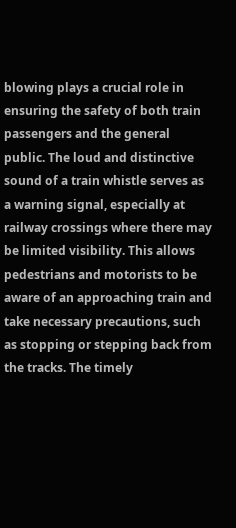blowing plays a crucial role in ensuring the safety of both train passengers and the general public. The loud and distinctive sound of a train whistle serves as a warning signal, especially at railway crossings where there may be limited visibility. This allows pedestrians and motorists to be aware of an approaching train and take necessary precautions, such as stopping or stepping back from the tracks. The timely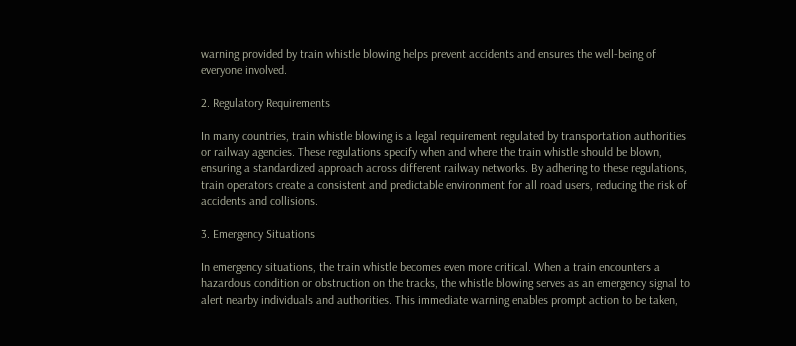warning provided by train whistle blowing helps prevent accidents and ensures the well-being of everyone involved.

2. Regulatory Requirements

In many countries, train whistle blowing is a legal requirement regulated by transportation authorities or railway agencies. These regulations specify when and where the train whistle should be blown, ensuring a standardized approach across different railway networks. By adhering to these regulations, train operators create a consistent and predictable environment for all road users, reducing the risk of accidents and collisions.

3. Emergency Situations

In emergency situations, the train whistle becomes even more critical. When a train encounters a hazardous condition or obstruction on the tracks, the whistle blowing serves as an emergency signal to alert nearby individuals and authorities. This immediate warning enables prompt action to be taken,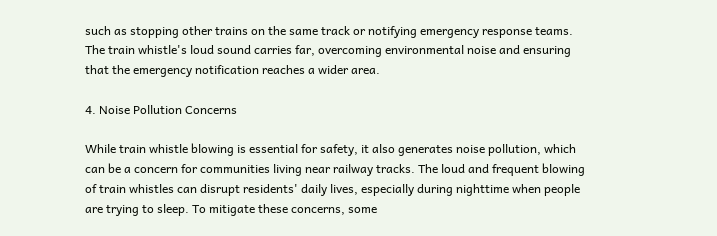such as stopping other trains on the same track or notifying emergency response teams. The train whistle's loud sound carries far, overcoming environmental noise and ensuring that the emergency notification reaches a wider area.

4. Noise Pollution Concerns

While train whistle blowing is essential for safety, it also generates noise pollution, which can be a concern for communities living near railway tracks. The loud and frequent blowing of train whistles can disrupt residents' daily lives, especially during nighttime when people are trying to sleep. To mitigate these concerns, some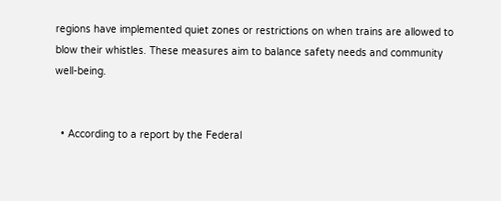regions have implemented quiet zones or restrictions on when trains are allowed to blow their whistles. These measures aim to balance safety needs and community well-being.


  • According to a report by the Federal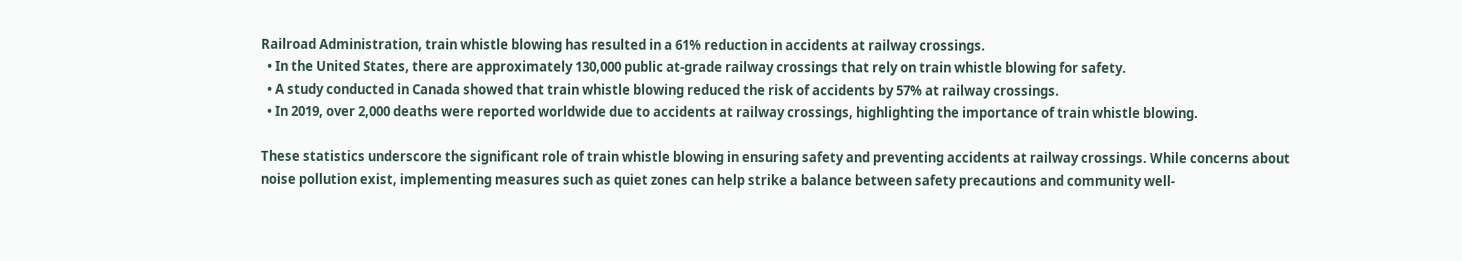Railroad Administration, train whistle blowing has resulted in a 61% reduction in accidents at railway crossings.
  • In the United States, there are approximately 130,000 public at-grade railway crossings that rely on train whistle blowing for safety.
  • A study conducted in Canada showed that train whistle blowing reduced the risk of accidents by 57% at railway crossings.
  • In 2019, over 2,000 deaths were reported worldwide due to accidents at railway crossings, highlighting the importance of train whistle blowing.

These statistics underscore the significant role of train whistle blowing in ensuring safety and preventing accidents at railway crossings. While concerns about noise pollution exist, implementing measures such as quiet zones can help strike a balance between safety precautions and community well-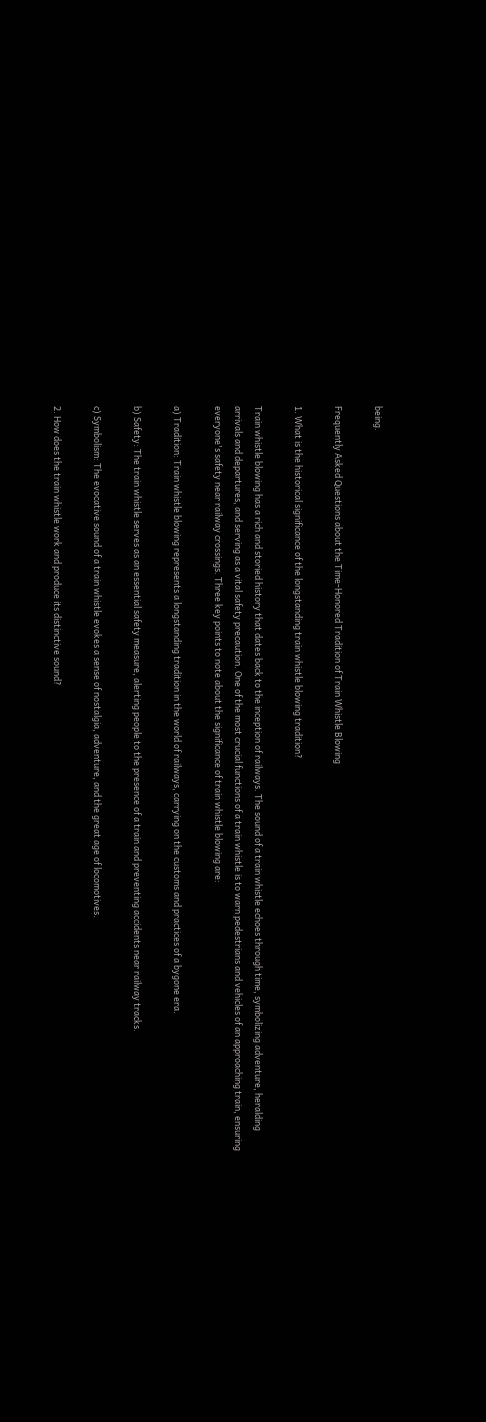being.

Frequently Asked Questions about the Time-Honored Tradition of Train Whistle Blowing

1. What is the historical significance of the longstanding train whistle blowing tradition?

Train whistle blowing has a rich and storied history that dates back to the inception of railways. The sound of a train whistle echoes through time, symbolizing adventure, heralding arrivals and departures, and serving as a vital safety precaution. One of the most crucial functions of a train whistle is to warn pedestrians and vehicles of an approaching train, ensuring everyone's safety near railway crossings. Three key points to note about the significance of train whistle blowing are:

a) Tradition: Train whistle blowing represents a longstanding tradition in the world of railways, carrying on the customs and practices of a bygone era.

b) Safety: The train whistle serves as an essential safety measure, alerting people to the presence of a train and preventing accidents near railway tracks.

c) Symbolism: The evocative sound of a train whistle evokes a sense of nostalgia, adventure, and the great age of locomotives.

2. How does the train whistle work and produce its distinctive sound?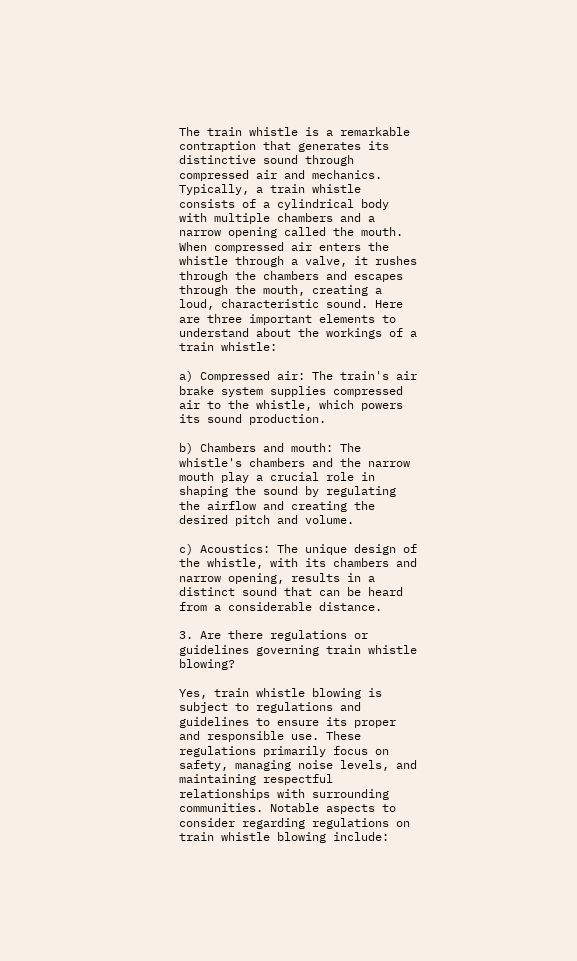The train whistle is a remarkable contraption that generates its distinctive sound through compressed air and mechanics. Typically, a train whistle consists of a cylindrical body with multiple chambers and a narrow opening called the mouth. When compressed air enters the whistle through a valve, it rushes through the chambers and escapes through the mouth, creating a loud, characteristic sound. Here are three important elements to understand about the workings of a train whistle:

a) Compressed air: The train's air brake system supplies compressed air to the whistle, which powers its sound production.

b) Chambers and mouth: The whistle's chambers and the narrow mouth play a crucial role in shaping the sound by regulating the airflow and creating the desired pitch and volume.

c) Acoustics: The unique design of the whistle, with its chambers and narrow opening, results in a distinct sound that can be heard from a considerable distance.

3. Are there regulations or guidelines governing train whistle blowing?

Yes, train whistle blowing is subject to regulations and guidelines to ensure its proper and responsible use. These regulations primarily focus on safety, managing noise levels, and maintaining respectful relationships with surrounding communities. Notable aspects to consider regarding regulations on train whistle blowing include: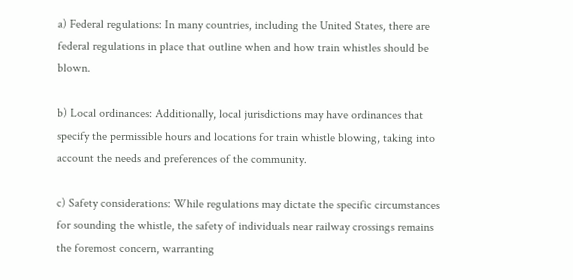a) Federal regulations: In many countries, including the United States, there are federal regulations in place that outline when and how train whistles should be blown.

b) Local ordinances: Additionally, local jurisdictions may have ordinances that specify the permissible hours and locations for train whistle blowing, taking into account the needs and preferences of the community.

c) Safety considerations: While regulations may dictate the specific circumstances for sounding the whistle, the safety of individuals near railway crossings remains the foremost concern, warranting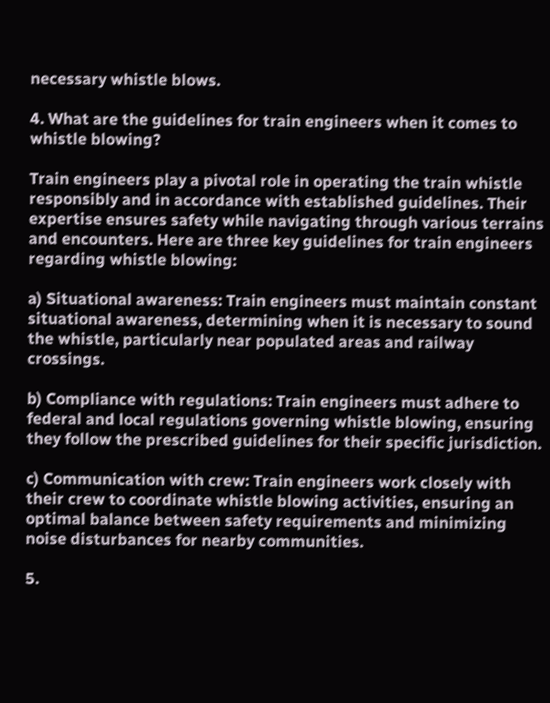necessary whistle blows.

4. What are the guidelines for train engineers when it comes to whistle blowing?

Train engineers play a pivotal role in operating the train whistle responsibly and in accordance with established guidelines. Their expertise ensures safety while navigating through various terrains and encounters. Here are three key guidelines for train engineers regarding whistle blowing:

a) Situational awareness: Train engineers must maintain constant situational awareness, determining when it is necessary to sound the whistle, particularly near populated areas and railway crossings.

b) Compliance with regulations: Train engineers must adhere to federal and local regulations governing whistle blowing, ensuring they follow the prescribed guidelines for their specific jurisdiction.

c) Communication with crew: Train engineers work closely with their crew to coordinate whistle blowing activities, ensuring an optimal balance between safety requirements and minimizing noise disturbances for nearby communities.

5.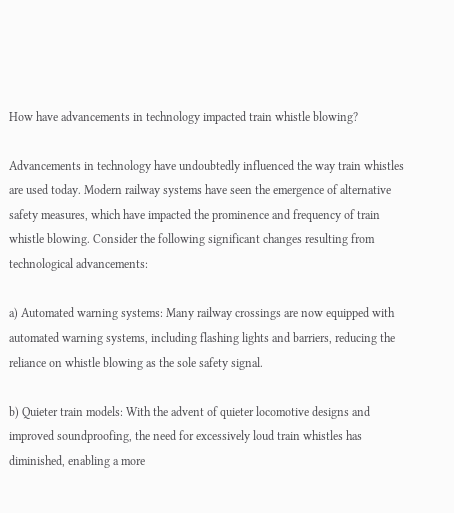How have advancements in technology impacted train whistle blowing?

Advancements in technology have undoubtedly influenced the way train whistles are used today. Modern railway systems have seen the emergence of alternative safety measures, which have impacted the prominence and frequency of train whistle blowing. Consider the following significant changes resulting from technological advancements:

a) Automated warning systems: Many railway crossings are now equipped with automated warning systems, including flashing lights and barriers, reducing the reliance on whistle blowing as the sole safety signal.

b) Quieter train models: With the advent of quieter locomotive designs and improved soundproofing, the need for excessively loud train whistles has diminished, enabling a more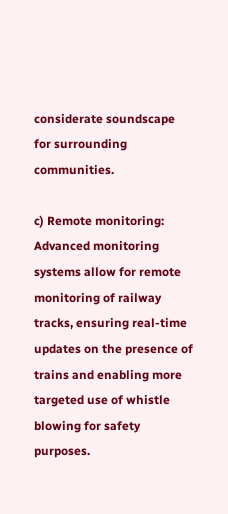considerate soundscape for surrounding communities.

c) Remote monitoring: Advanced monitoring systems allow for remote monitoring of railway tracks, ensuring real-time updates on the presence of trains and enabling more targeted use of whistle blowing for safety purposes.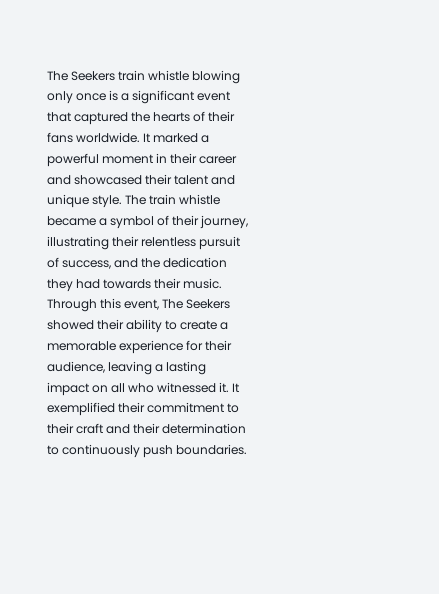The Seekers train whistle blowing only once is a significant event that captured the hearts of their fans worldwide. It marked a powerful moment in their career and showcased their talent and unique style. The train whistle became a symbol of their journey, illustrating their relentless pursuit of success, and the dedication they had towards their music. Through this event, The Seekers showed their ability to create a memorable experience for their audience, leaving a lasting impact on all who witnessed it. It exemplified their commitment to their craft and their determination to continuously push boundaries.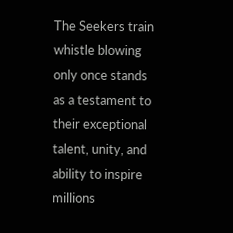The Seekers train whistle blowing only once stands as a testament to their exceptional talent, unity, and ability to inspire millions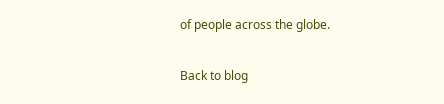of people across the globe.

Back to blog